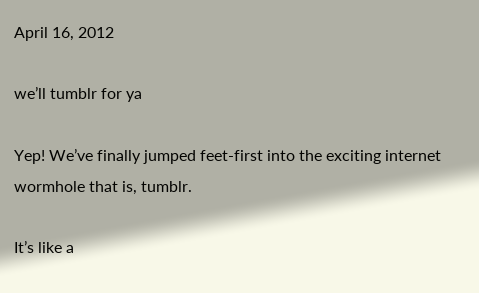April 16, 2012

we’ll tumblr for ya

Yep! We’ve finally jumped feet-first into the exciting internet wormhole that is, tumblr.

It’s like a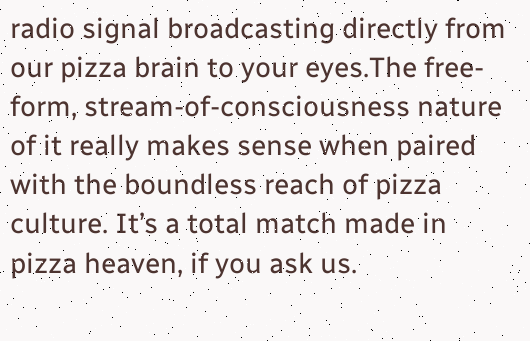radio signal broadcasting directly from our pizza brain to your eyes.The free-form, stream-of-consciousness nature of it really makes sense when paired with the boundless reach of pizza culture. It’s a total match made in pizza heaven, if you ask us.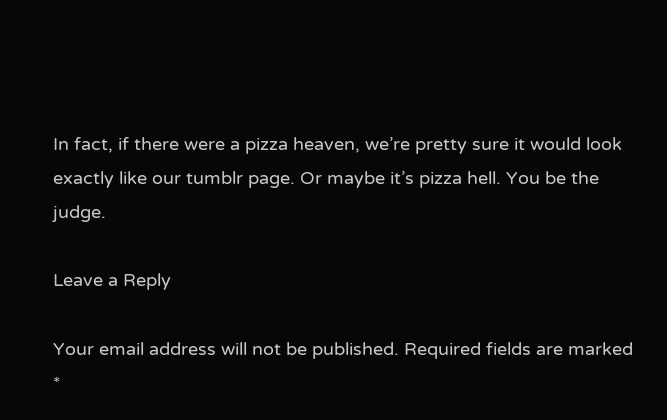In fact, if there were a pizza heaven, we’re pretty sure it would look exactly like our tumblr page. Or maybe it’s pizza hell. You be the judge.

Leave a Reply

Your email address will not be published. Required fields are marked *